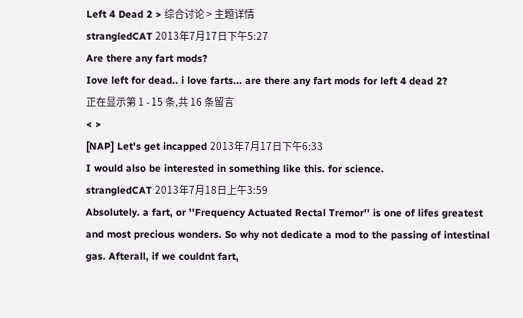Left 4 Dead 2 > 综合讨论 > 主题详情
strangledCAT 2013年7月17日下午5:27
Are there any fart mods?
Iove left for dead.. i love farts... are there any fart mods for left 4 dead 2?
正在显示第 1 - 15 条,共 16 条留言
< >
[NAP] Let's get incapped 2013年7月17日下午6:33
I would also be interested in something like this. for science.
strangledCAT 2013年7月18日上午3:59
Absolutely. a fart, or ''Frequency Actuated Rectal Tremor'' is one of lifes greatest and most precious wonders. So why not dedicate a mod to the passing of intestinal gas. Afterall, if we couldnt fart,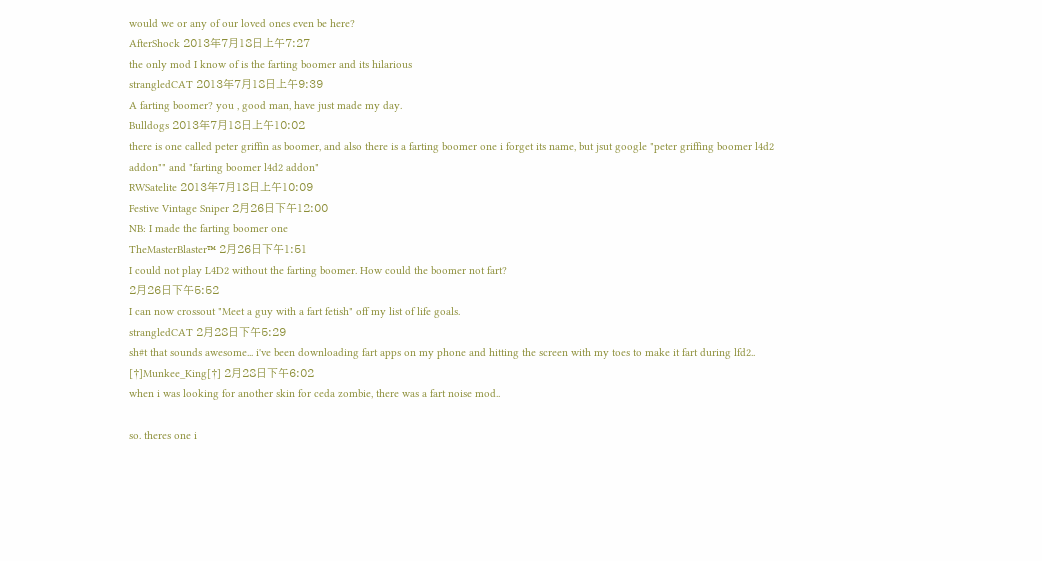would we or any of our loved ones even be here?
AfterShock 2013年7月18日上午7:27
the only mod I know of is the farting boomer and its hilarious
strangledCAT 2013年7月18日上午9:39
A farting boomer? you , good man, have just made my day.
Bulldogs 2013年7月18日上午10:02
there is one called peter griffin as boomer, and also there is a farting boomer one i forget its name, but jsut google "peter griffing boomer l4d2 addon"" and "farting boomer l4d2 addon"
RWSatelite 2013年7月18日上午10:09
Festive Vintage Sniper 2月26日下午12:00
NB: I made the farting boomer one
TheMasterBlaster™ 2月26日下午1:51
I could not play L4D2 without the farting boomer. How could the boomer not fart?
2月26日下午5:52
I can now crossout "Meet a guy with a fart fetish" off my list of life goals.
strangledCAT 2月28日下午5:29
sh#t that sounds awesome... i've been downloading fart apps on my phone and hitting the screen with my toes to make it fart during lfd2..
[†]Munkee_King[†] 2月28日下午6:02
when i was looking for another skin for ceda zombie, there was a fart noise mod..

so. theres one i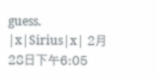guess.
|x|Sirius|x| 2月28日下午6:05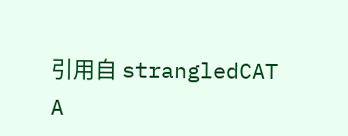引用自 strangledCAT
A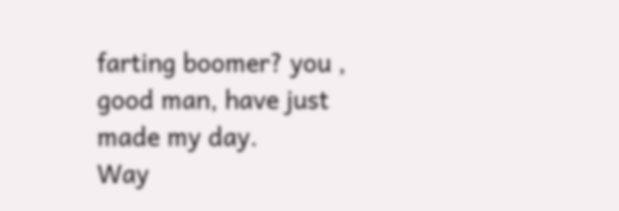farting boomer? you , good man, have just made my day.
Way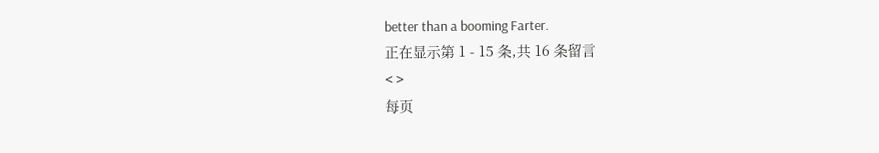better than a booming Farter.
正在显示第 1 - 15 条,共 16 条留言
< >
每页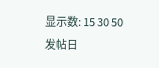显示数: 15 30 50
发帖日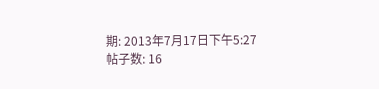期: 2013年7月17日下午5:27
帖子数: 16